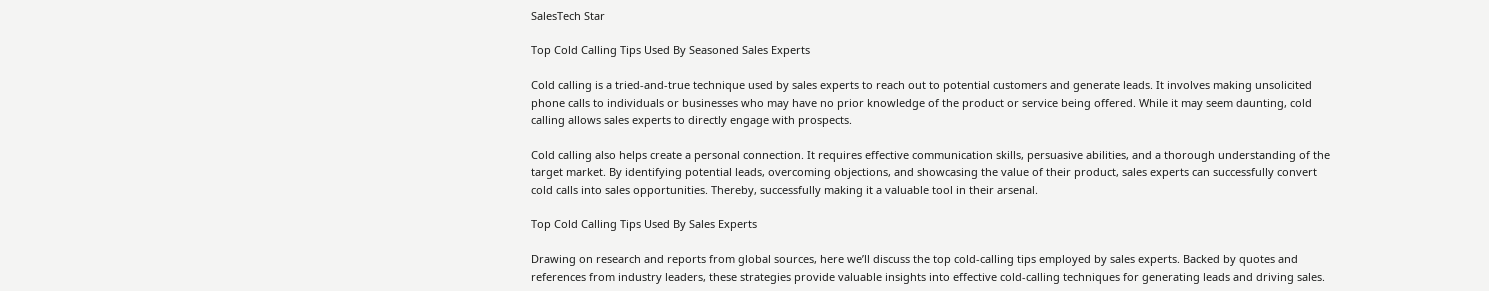SalesTech Star

Top Cold Calling Tips Used By Seasoned Sales Experts

Cold calling is a tried-and-true technique used by sales experts to reach out to potential customers and generate leads. It involves making unsolicited phone calls to individuals or businesses who may have no prior knowledge of the product or service being offered. While it may seem daunting, cold calling allows sales experts to directly engage with prospects.

Cold calling also helps create a personal connection. It requires effective communication skills, persuasive abilities, and a thorough understanding of the target market. By identifying potential leads, overcoming objections, and showcasing the value of their product, sales experts can successfully convert cold calls into sales opportunities. Thereby, successfully making it a valuable tool in their arsenal.

Top Cold Calling Tips Used By Sales Experts

Drawing on research and reports from global sources, here we’ll discuss the top cold-calling tips employed by sales experts. Backed by quotes and references from industry leaders, these strategies provide valuable insights into effective cold-calling techniques for generating leads and driving sales.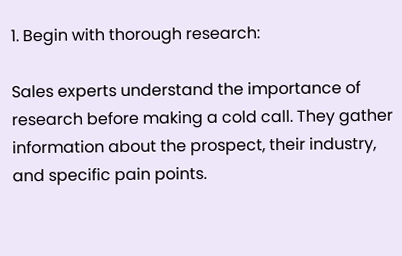1. Begin with thorough research:

Sales experts understand the importance of research before making a cold call. They gather information about the prospect, their industry, and specific pain points.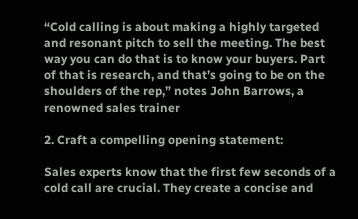“Cold calling is about making a highly targeted and resonant pitch to sell the meeting. The best way you can do that is to know your buyers. Part of that is research, and that’s going to be on the shoulders of the rep,” notes John Barrows, a renowned sales trainer

2. Craft a compelling opening statement:

Sales experts know that the first few seconds of a cold call are crucial. They create a concise and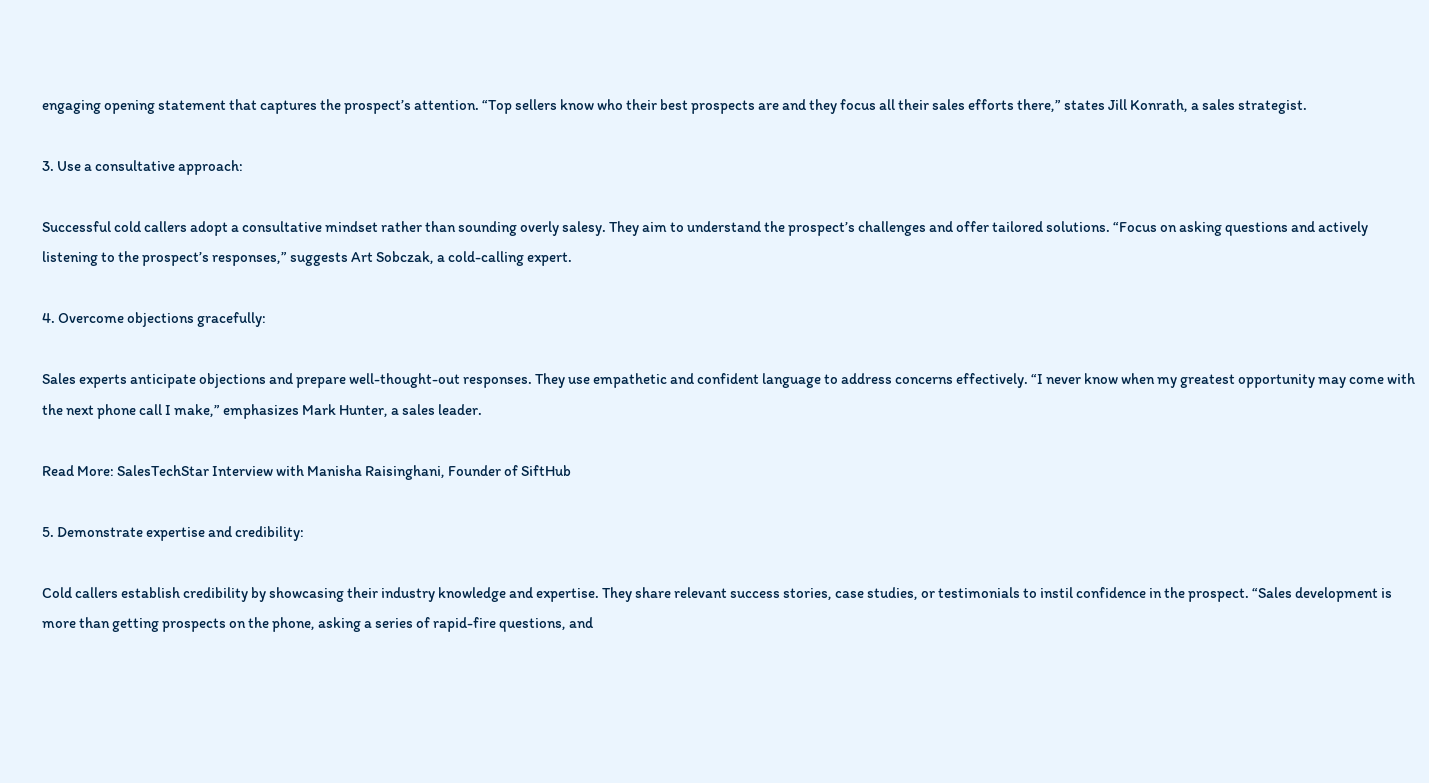engaging opening statement that captures the prospect’s attention. “Top sellers know who their best prospects are and they focus all their sales efforts there,” states Jill Konrath, a sales strategist.

3. Use a consultative approach:

Successful cold callers adopt a consultative mindset rather than sounding overly salesy. They aim to understand the prospect’s challenges and offer tailored solutions. “Focus on asking questions and actively listening to the prospect’s responses,” suggests Art Sobczak, a cold-calling expert.

4. Overcome objections gracefully:

Sales experts anticipate objections and prepare well-thought-out responses. They use empathetic and confident language to address concerns effectively. “I never know when my greatest opportunity may come with the next phone call I make,” emphasizes Mark Hunter, a sales leader.

Read More: SalesTechStar Interview with Manisha Raisinghani, Founder of SiftHub

5. Demonstrate expertise and credibility:

Cold callers establish credibility by showcasing their industry knowledge and expertise. They share relevant success stories, case studies, or testimonials to instil confidence in the prospect. “Sales development is more than getting prospects on the phone, asking a series of rapid-fire questions, and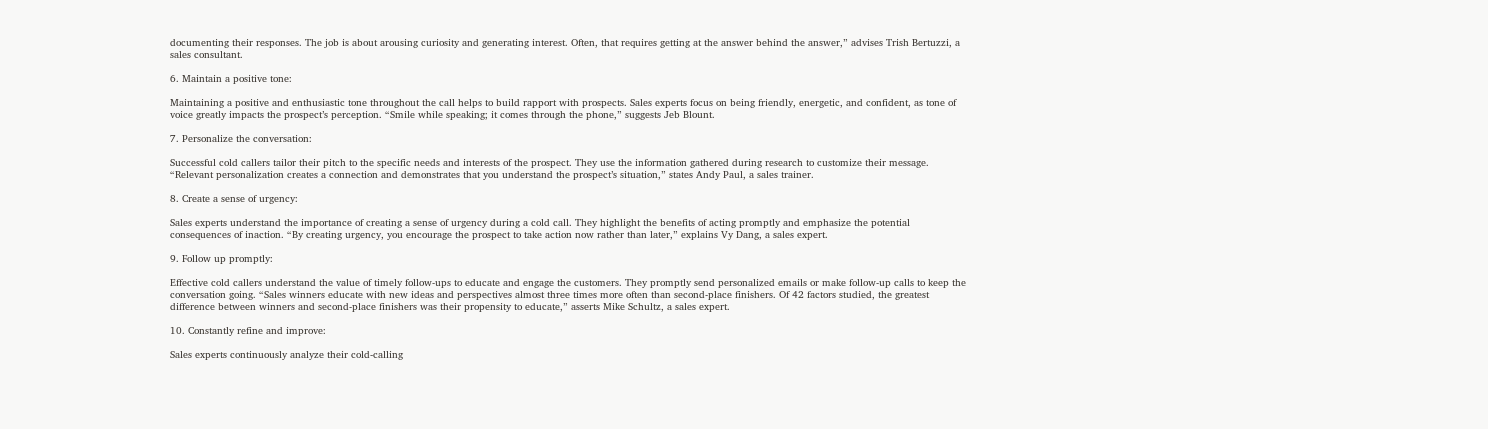documenting their responses. The job is about arousing curiosity and generating interest. Often, that requires getting at the answer behind the answer,” advises Trish Bertuzzi, a sales consultant.

6. Maintain a positive tone:

Maintaining a positive and enthusiastic tone throughout the call helps to build rapport with prospects. Sales experts focus on being friendly, energetic, and confident, as tone of voice greatly impacts the prospect’s perception. “Smile while speaking; it comes through the phone,” suggests Jeb Blount.

7. Personalize the conversation:

Successful cold callers tailor their pitch to the specific needs and interests of the prospect. They use the information gathered during research to customize their message. “Relevant personalization creates a connection and demonstrates that you understand the prospect’s situation,” states Andy Paul, a sales trainer.

8. Create a sense of urgency:

Sales experts understand the importance of creating a sense of urgency during a cold call. They highlight the benefits of acting promptly and emphasize the potential consequences of inaction. “By creating urgency, you encourage the prospect to take action now rather than later,” explains Vy Dang, a sales expert.

9. Follow up promptly:

Effective cold callers understand the value of timely follow-ups to educate and engage the customers. They promptly send personalized emails or make follow-up calls to keep the conversation going. “Sales winners educate with new ideas and perspectives almost three times more often than second-place finishers. Of 42 factors studied, the greatest difference between winners and second-place finishers was their propensity to educate,” asserts Mike Schultz, a sales expert.

10. Constantly refine and improve:

Sales experts continuously analyze their cold-calling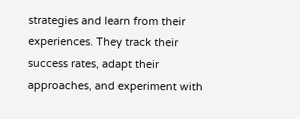strategies and learn from their experiences. They track their success rates, adapt their approaches, and experiment with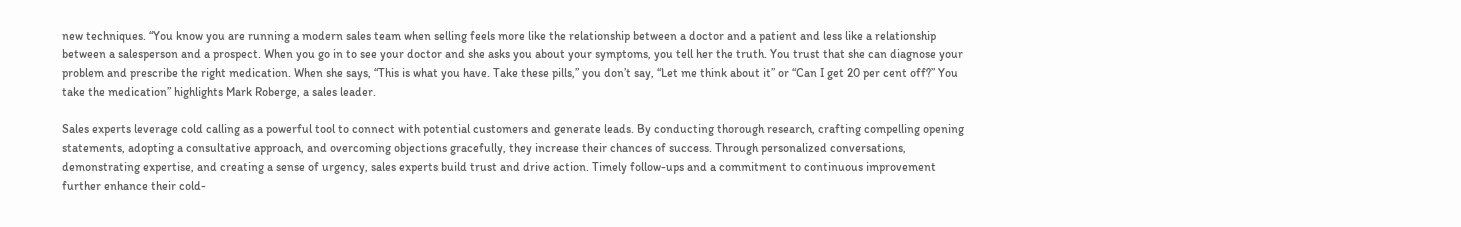new techniques. “You know you are running a modern sales team when selling feels more like the relationship between a doctor and a patient and less like a relationship between a salesperson and a prospect. When you go in to see your doctor and she asks you about your symptoms, you tell her the truth. You trust that she can diagnose your problem and prescribe the right medication. When she says, “This is what you have. Take these pills,” you don’t say, “Let me think about it” or “Can I get 20 per cent off?” You take the medication” highlights Mark Roberge, a sales leader.

Sales experts leverage cold calling as a powerful tool to connect with potential customers and generate leads. By conducting thorough research, crafting compelling opening statements, adopting a consultative approach, and overcoming objections gracefully, they increase their chances of success. Through personalized conversations, demonstrating expertise, and creating a sense of urgency, sales experts build trust and drive action. Timely follow-ups and a commitment to continuous improvement further enhance their cold-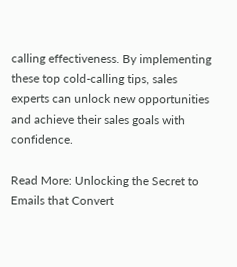calling effectiveness. By implementing these top cold-calling tips, sales experts can unlock new opportunities and achieve their sales goals with confidence.

Read More: Unlocking the Secret to Emails that Convert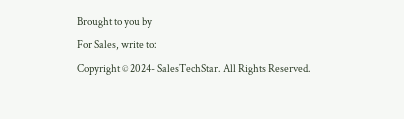Brought to you by
For Sales, write to:
Copyright © 2024- SalesTechStar. All Rights Reserved.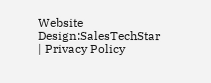Website Design:SalesTechStar | Privacy Policy